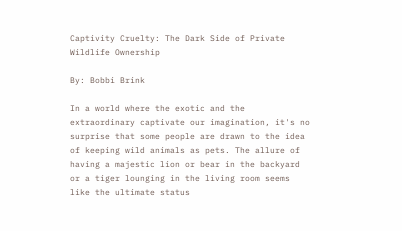Captivity Cruelty: The Dark Side of Private Wildlife Ownership

By: Bobbi Brink

In a world where the exotic and the extraordinary captivate our imagination, it's no surprise that some people are drawn to the idea of keeping wild animals as pets. The allure of having a majestic lion or bear in the backyard or a tiger lounging in the living room seems like the ultimate status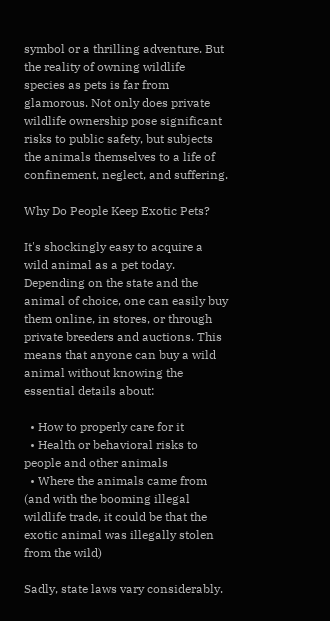symbol or a thrilling adventure. But the reality of owning wildlife species as pets is far from glamorous. Not only does private wildlife ownership pose significant risks to public safety, but subjects the animals themselves to a life of confinement, neglect, and suffering.

Why Do People Keep Exotic Pets?

It's shockingly easy to acquire a wild animal as a pet today. Depending on the state and the animal of choice, one can easily buy them online, in stores, or through private breeders and auctions. This means that anyone can buy a wild animal without knowing the essential details about:

  • How to properly care for it
  • Health or behavioral risks to people and other animals
  • Where the animals came from (and with the booming illegal wildlife trade, it could be that the exotic animal was illegally stolen from the wild)

Sadly, state laws vary considerably.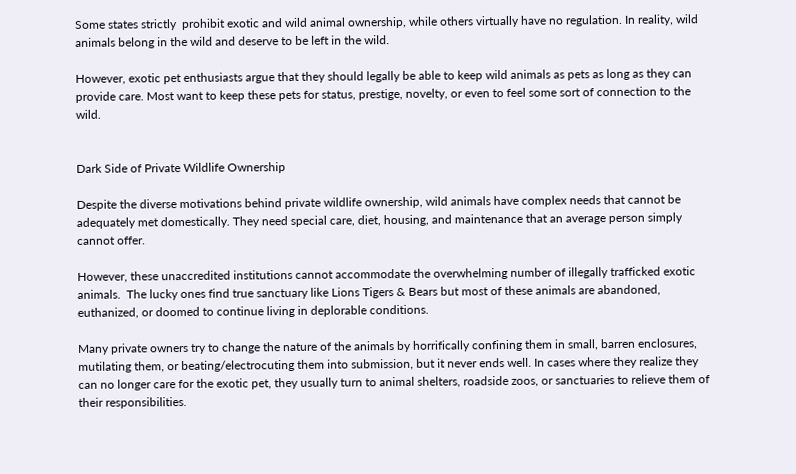Some states strictly  prohibit exotic and wild animal ownership, while others virtually have no regulation. In reality, wild animals belong in the wild and deserve to be left in the wild.

However, exotic pet enthusiasts argue that they should legally be able to keep wild animals as pets as long as they can provide care. Most want to keep these pets for status, prestige, novelty, or even to feel some sort of connection to the wild.


Dark Side of Private Wildlife Ownership

Despite the diverse motivations behind private wildlife ownership, wild animals have complex needs that cannot be adequately met domestically. They need special care, diet, housing, and maintenance that an average person simply cannot offer.

However, these unaccredited institutions cannot accommodate the overwhelming number of illegally trafficked exotic animals.  The lucky ones find true sanctuary like Lions Tigers & Bears but most of these animals are abandoned, euthanized, or doomed to continue living in deplorable conditions.

Many private owners try to change the nature of the animals by horrifically confining them in small, barren enclosures, mutilating them, or beating/electrocuting them into submission, but it never ends well. In cases where they realize they can no longer care for the exotic pet, they usually turn to animal shelters, roadside zoos, or sanctuaries to relieve them of their responsibilities.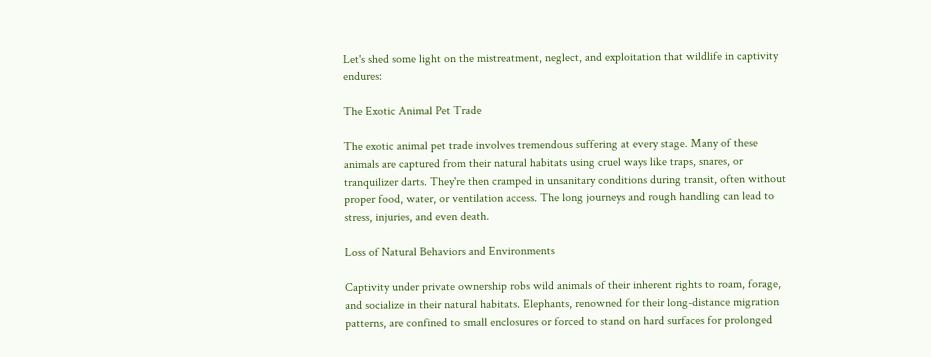Let's shed some light on the mistreatment, neglect, and exploitation that wildlife in captivity endures:

The Exotic Animal Pet Trade

The exotic animal pet trade involves tremendous suffering at every stage. Many of these animals are captured from their natural habitats using cruel ways like traps, snares, or tranquilizer darts. They're then cramped in unsanitary conditions during transit, often without proper food, water, or ventilation access. The long journeys and rough handling can lead to stress, injuries, and even death.

Loss of Natural Behaviors and Environments

Captivity under private ownership robs wild animals of their inherent rights to roam, forage, and socialize in their natural habitats. Elephants, renowned for their long-distance migration patterns, are confined to small enclosures or forced to stand on hard surfaces for prolonged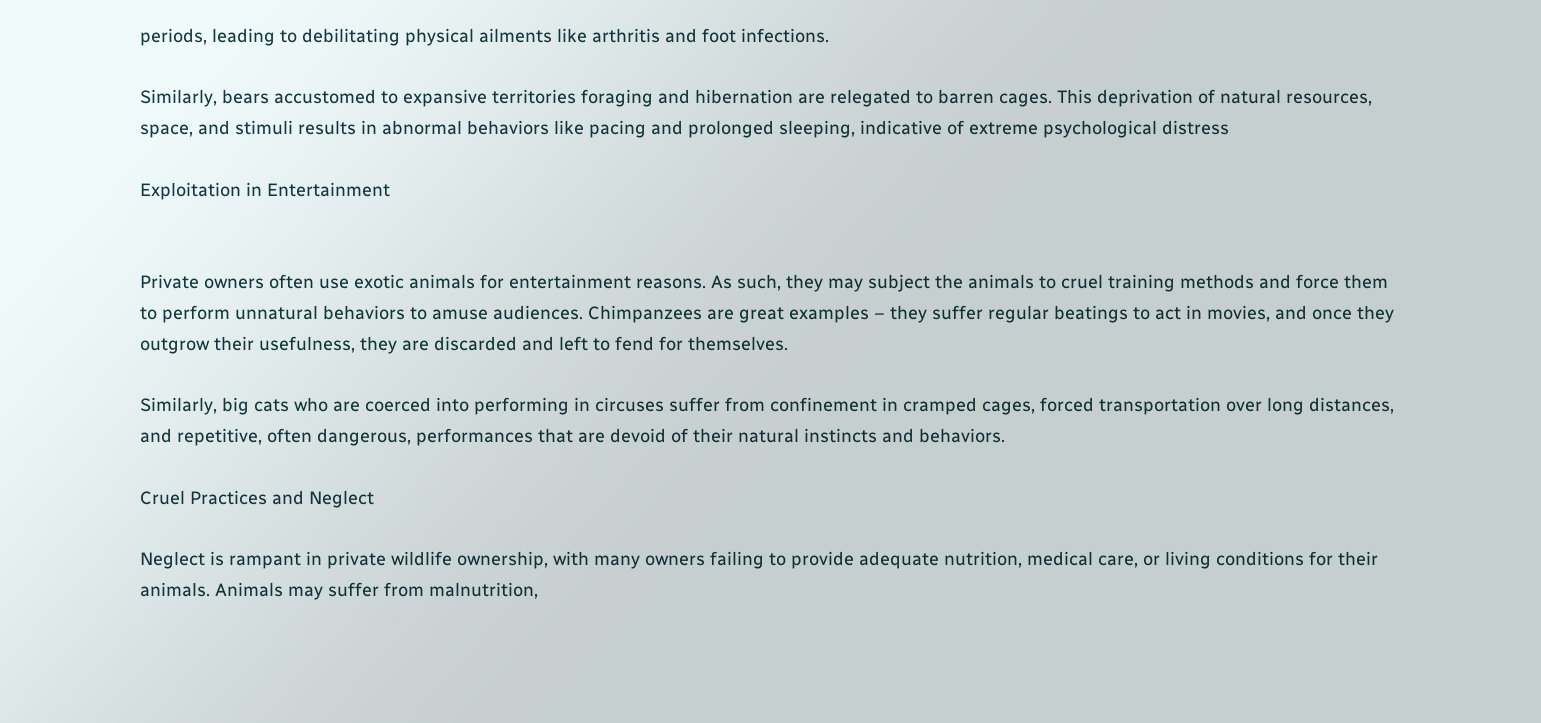periods, leading to debilitating physical ailments like arthritis and foot infections.

Similarly, bears accustomed to expansive territories foraging and hibernation are relegated to barren cages. This deprivation of natural resources, space, and stimuli results in abnormal behaviors like pacing and prolonged sleeping, indicative of extreme psychological distress

Exploitation in Entertainment


Private owners often use exotic animals for entertainment reasons. As such, they may subject the animals to cruel training methods and force them to perform unnatural behaviors to amuse audiences. Chimpanzees are great examples – they suffer regular beatings to act in movies, and once they outgrow their usefulness, they are discarded and left to fend for themselves.

Similarly, big cats who are coerced into performing in circuses suffer from confinement in cramped cages, forced transportation over long distances, and repetitive, often dangerous, performances that are devoid of their natural instincts and behaviors.

Cruel Practices and Neglect

Neglect is rampant in private wildlife ownership, with many owners failing to provide adequate nutrition, medical care, or living conditions for their animals. Animals may suffer from malnutrition,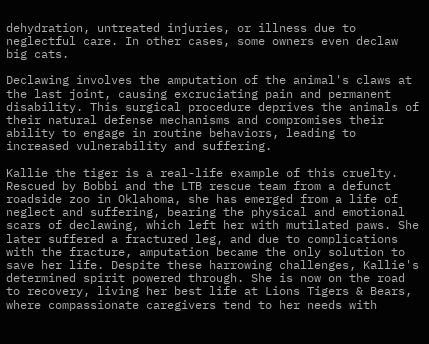dehydration, untreated injuries, or illness due to neglectful care. In other cases, some owners even declaw big cats.

Declawing involves the amputation of the animal's claws at the last joint, causing excruciating pain and permanent disability. This surgical procedure deprives the animals of their natural defense mechanisms and compromises their ability to engage in routine behaviors, leading to increased vulnerability and suffering.

Kallie the tiger is a real-life example of this cruelty. Rescued by Bobbi and the LTB rescue team from a defunct roadside zoo in Oklahoma, she has emerged from a life of neglect and suffering, bearing the physical and emotional scars of declawing, which left her with mutilated paws. She later suffered a fractured leg, and due to complications with the fracture, amputation became the only solution to save her life. Despite these harrowing challenges, Kallie's determined spirit powered through. She is now on the road to recovery, living her best life at Lions Tigers & Bears, where compassionate caregivers tend to her needs with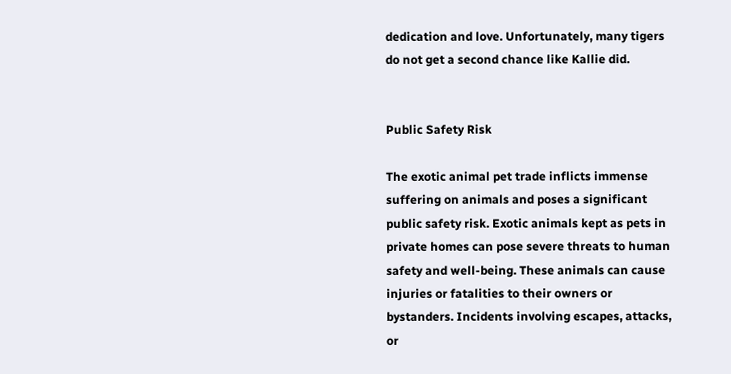dedication and love. Unfortunately, many tigers do not get a second chance like Kallie did.


Public Safety Risk

The exotic animal pet trade inflicts immense suffering on animals and poses a significant public safety risk. Exotic animals kept as pets in private homes can pose severe threats to human safety and well-being. These animals can cause injuries or fatalities to their owners or bystanders. Incidents involving escapes, attacks, or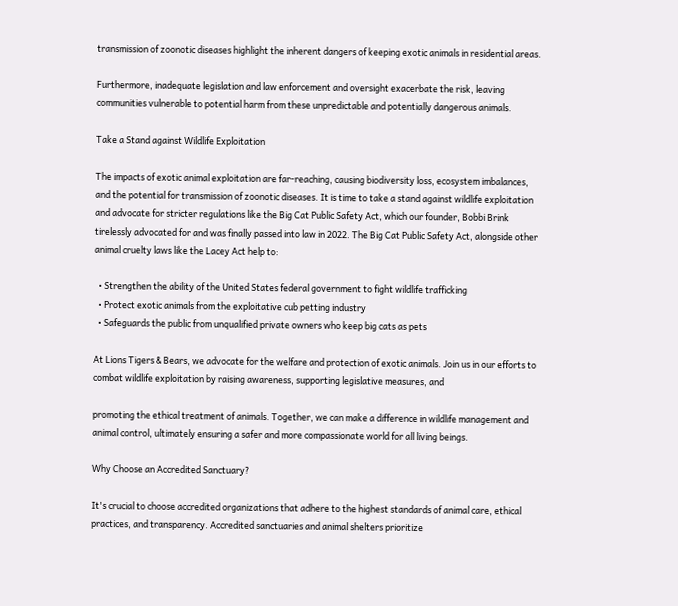transmission of zoonotic diseases highlight the inherent dangers of keeping exotic animals in residential areas.

Furthermore, inadequate legislation and law enforcement and oversight exacerbate the risk, leaving communities vulnerable to potential harm from these unpredictable and potentially dangerous animals.

Take a Stand against Wildlife Exploitation

The impacts of exotic animal exploitation are far-reaching, causing biodiversity loss, ecosystem imbalances, and the potential for transmission of zoonotic diseases. It is time to take a stand against wildlife exploitation and advocate for stricter regulations like the Big Cat Public Safety Act, which our founder, Bobbi Brink tirelessly advocated for and was finally passed into law in 2022. The Big Cat Public Safety Act, alongside other animal cruelty laws like the Lacey Act help to:

  • Strengthen the ability of the United States federal government to fight wildlife trafficking
  • Protect exotic animals from the exploitative cub petting industry
  • Safeguards the public from unqualified private owners who keep big cats as pets

At Lions Tigers & Bears, we advocate for the welfare and protection of exotic animals. Join us in our efforts to combat wildlife exploitation by raising awareness, supporting legislative measures, and

promoting the ethical treatment of animals. Together, we can make a difference in wildlife management and animal control, ultimately ensuring a safer and more compassionate world for all living beings.

Why Choose an Accredited Sanctuary?

It's crucial to choose accredited organizations that adhere to the highest standards of animal care, ethical practices, and transparency. Accredited sanctuaries and animal shelters prioritize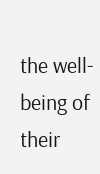the well-being of their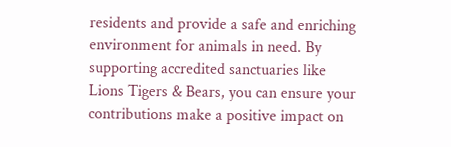residents and provide a safe and enriching environment for animals in need. By supporting accredited sanctuaries like Lions Tigers & Bears, you can ensure your contributions make a positive impact on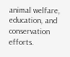animal welfare, education, and conservation efforts.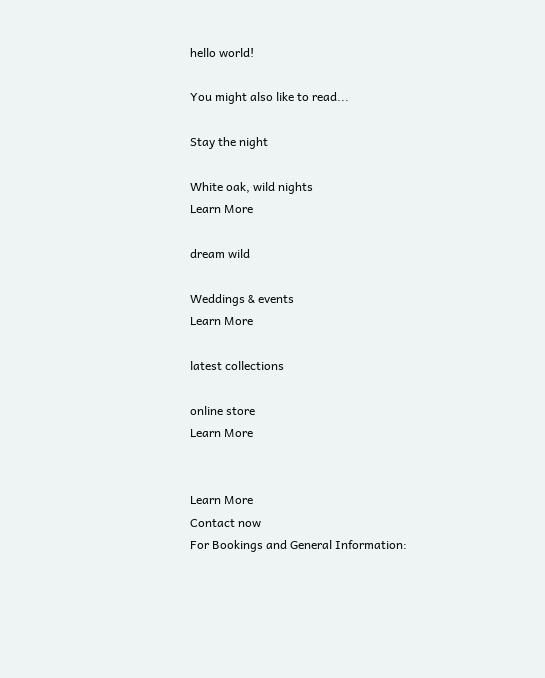hello world!

You might also like to read...

Stay the night

White oak, wild nights
Learn More

dream wild

Weddings & events
Learn More

latest collections

online store
Learn More


Learn More
Contact now
For Bookings and General Information: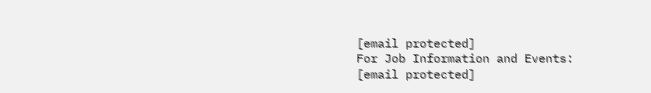[email protected]
For Job Information and Events:
[email protected]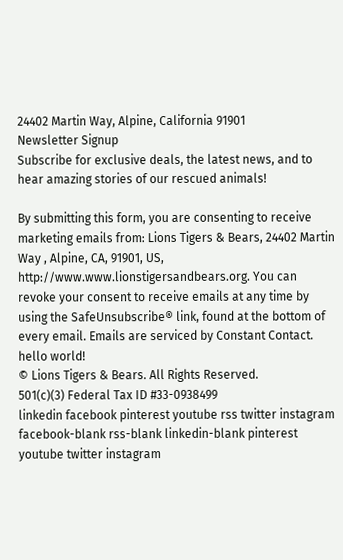24402 Martin Way, Alpine, California 91901
Newsletter Signup
Subscribe for exclusive deals, the latest news, and to hear amazing stories of our rescued animals!

By submitting this form, you are consenting to receive marketing emails from: Lions Tigers & Bears, 24402 Martin Way , Alpine, CA, 91901, US, http://www.www.lionstigersandbears.org. You can revoke your consent to receive emails at any time by using the SafeUnsubscribe® link, found at the bottom of every email. Emails are serviced by Constant Contact.
hello world!
© Lions Tigers & Bears. All Rights Reserved.
501(c)(3) Federal Tax ID #33-0938499
linkedin facebook pinterest youtube rss twitter instagram facebook-blank rss-blank linkedin-blank pinterest youtube twitter instagram